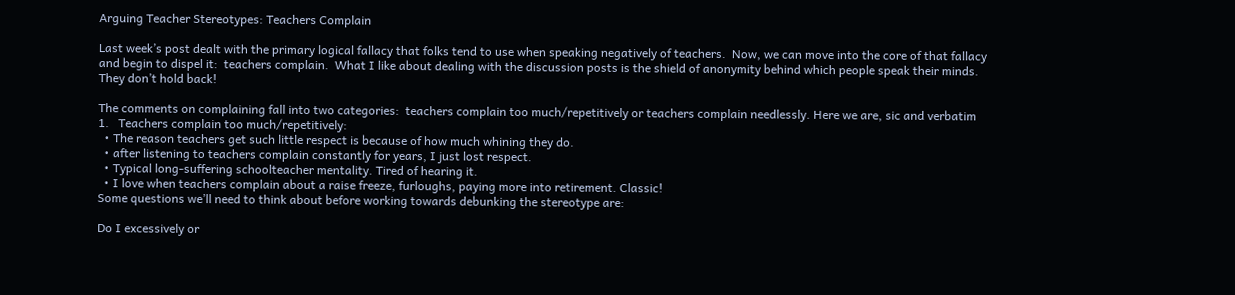Arguing Teacher Stereotypes: Teachers Complain

Last week’s post dealt with the primary logical fallacy that folks tend to use when speaking negatively of teachers.  Now, we can move into the core of that fallacy and begin to dispel it:  teachers complain.  What I like about dealing with the discussion posts is the shield of anonymity behind which people speak their minds. They don’t hold back!

The comments on complaining fall into two categories:  teachers complain too much/repetitively or teachers complain needlessly. Here we are, sic and verbatim
1.   Teachers complain too much/repetitively:
  • The reason teachers get such little respect is because of how much whining they do.
  • after listening to teachers complain constantly for years, I just lost respect.
  • Typical long-suffering schoolteacher mentality. Tired of hearing it.
  • I love when teachers complain about a raise freeze, furloughs, paying more into retirement. Classic!
Some questions we’ll need to think about before working towards debunking the stereotype are:

Do I excessively or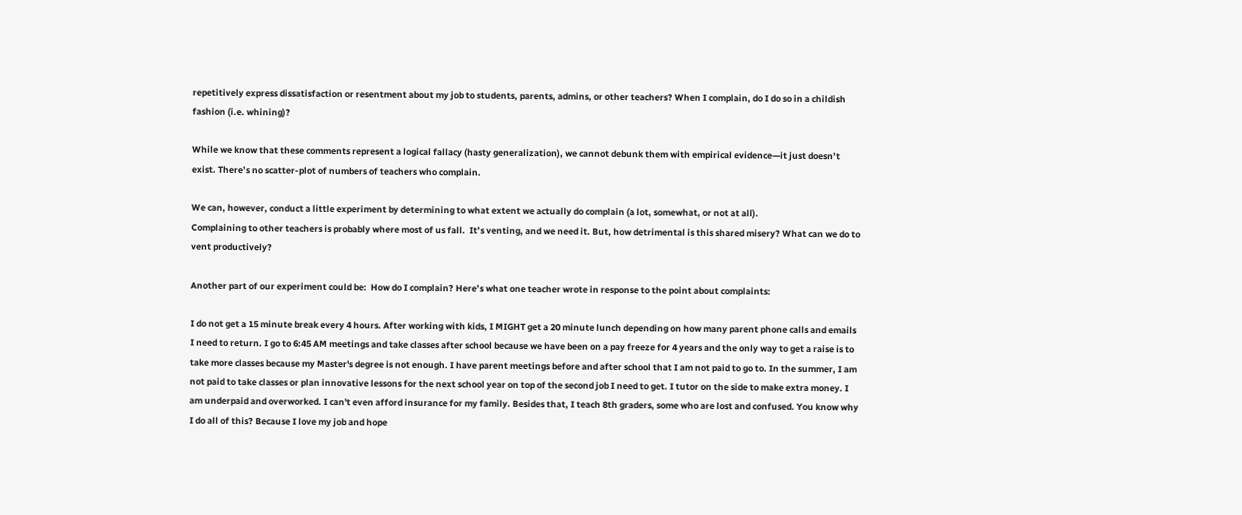repetitively express dissatisfaction or resentment about my job to students, parents, admins, or other teachers? When I complain, do I do so in a childish fashion (i.e. whining)?

While we know that these comments represent a logical fallacy (hasty generalization), we cannot debunk them with empirical evidence—it just doesn’t exist. There’s no scatter-plot of numbers of teachers who complain.

We can, however, conduct a little experiment by determining to what extent we actually do complain (a lot, somewhat, or not at all).
Complaining to other teachers is probably where most of us fall.  It’s venting, and we need it. But, how detrimental is this shared misery? What can we do to vent productively?

Another part of our experiment could be:  How do I complain? Here’s what one teacher wrote in response to the point about complaints:

I do not get a 15 minute break every 4 hours. After working with kids, I MIGHT get a 20 minute lunch depending on how many parent phone calls and emails I need to return. I go to 6:45 AM meetings and take classes after school because we have been on a pay freeze for 4 years and the only way to get a raise is to take more classes because my Master's degree is not enough. I have parent meetings before and after school that I am not paid to go to. In the summer, I am not paid to take classes or plan innovative lessons for the next school year on top of the second job I need to get. I tutor on the side to make extra money. I am underpaid and overworked. I can't even afford insurance for my family. Besides that, I teach 8th graders, some who are lost and confused. You know why I do all of this? Because I love my job and hope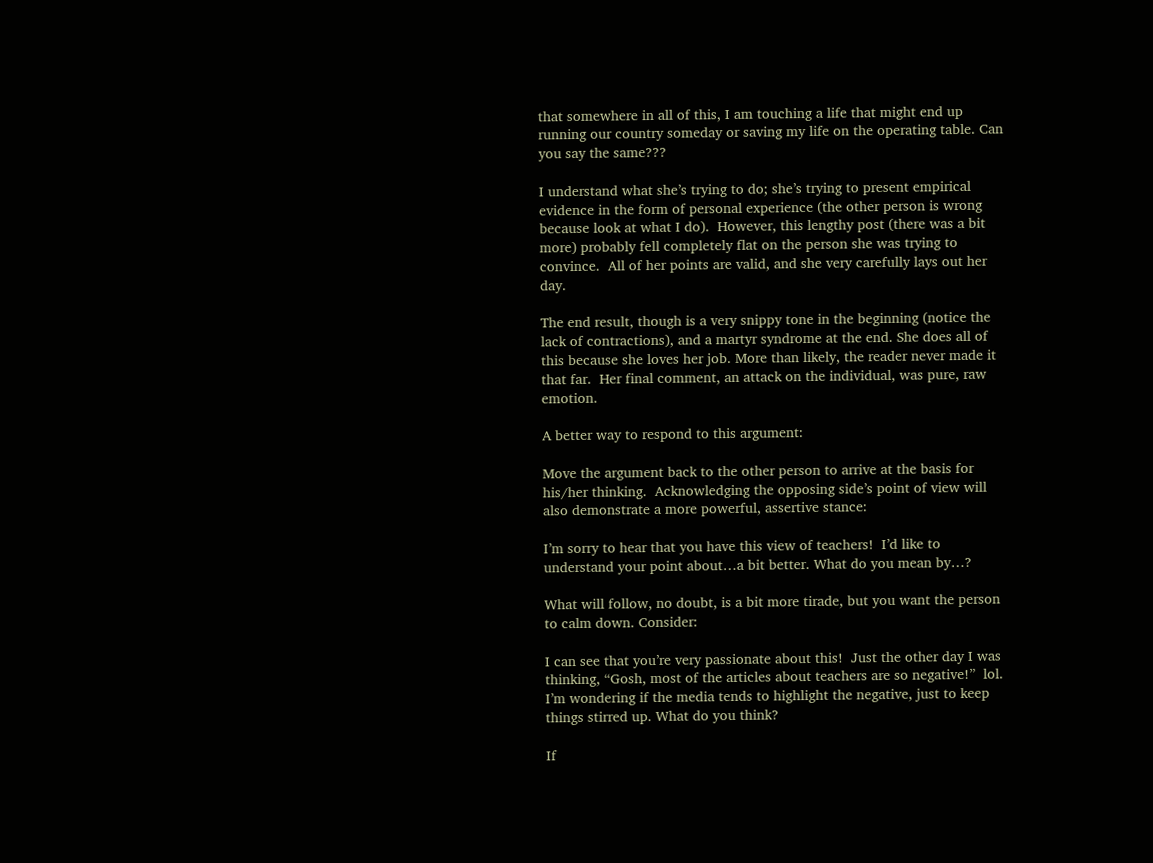that somewhere in all of this, I am touching a life that might end up running our country someday or saving my life on the operating table. Can you say the same???

I understand what she’s trying to do; she’s trying to present empirical evidence in the form of personal experience (the other person is wrong because look at what I do).  However, this lengthy post (there was a bit more) probably fell completely flat on the person she was trying to convince.  All of her points are valid, and she very carefully lays out her day.

The end result, though is a very snippy tone in the beginning (notice the lack of contractions), and a martyr syndrome at the end. She does all of this because she loves her job. More than likely, the reader never made it that far.  Her final comment, an attack on the individual, was pure, raw emotion.

A better way to respond to this argument:

Move the argument back to the other person to arrive at the basis for his/her thinking.  Acknowledging the opposing side’s point of view will also demonstrate a more powerful, assertive stance:

I’m sorry to hear that you have this view of teachers!  I’d like to understand your point about…a bit better. What do you mean by…?

What will follow, no doubt, is a bit more tirade, but you want the person to calm down. Consider:

I can see that you’re very passionate about this!  Just the other day I was thinking, “Gosh, most of the articles about teachers are so negative!”  lol. I’m wondering if the media tends to highlight the negative, just to keep things stirred up. What do you think?

If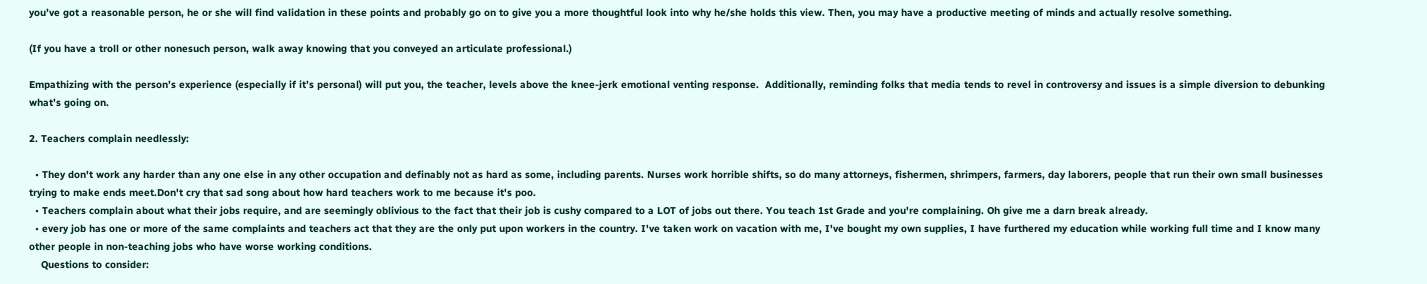you’ve got a reasonable person, he or she will find validation in these points and probably go on to give you a more thoughtful look into why he/she holds this view. Then, you may have a productive meeting of minds and actually resolve something.

(If you have a troll or other nonesuch person, walk away knowing that you conveyed an articulate professional.)

Empathizing with the person’s experience (especially if it’s personal) will put you, the teacher, levels above the knee-jerk emotional venting response.  Additionally, reminding folks that media tends to revel in controversy and issues is a simple diversion to debunking what’s going on.

2. Teachers complain needlessly:

  • They don't work any harder than any one else in any other occupation and definably not as hard as some, including parents. Nurses work horrible shifts, so do many attorneys, fishermen, shrimpers, farmers, day laborers, people that run their own small businesses trying to make ends meet.Don't cry that sad song about how hard teachers work to me because it's poo.
  • Teachers complain about what their jobs require, and are seemingly oblivious to the fact that their job is cushy compared to a LOT of jobs out there. You teach 1st Grade and you're complaining. Oh give me a darn break already.
  • every job has one or more of the same complaints and teachers act that they are the only put upon workers in the country. I've taken work on vacation with me, I've bought my own supplies, I have furthered my education while working full time and I know many other people in non-teaching jobs who have worse working conditions.
    Questions to consider: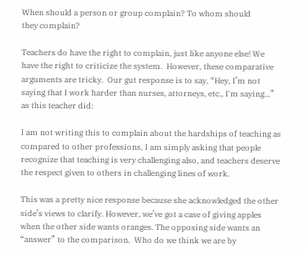When should a person or group complain? To whom should
they complain?

Teachers do have the right to complain, just like anyone else! We have the right to criticize the system.  However, these comparative arguments are tricky.  Our gut response is to say, “Hey, I’m not saying that I work harder than nurses, attorneys, etc., I'm saying...” as this teacher did:

I am not writing this to complain about the hardships of teaching as compared to other professions, I am simply asking that people recognize that teaching is very challenging also, and teachers deserve the respect given to others in challenging lines of work.

This was a pretty nice response because she acknowledged the other side’s views to clarify. However, we’ve got a case of giving apples when the other side wants oranges. The opposing side wants an “answer” to the comparison.  Who do we think we are by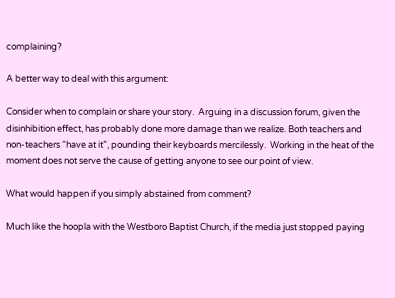complaining?

A better way to deal with this argument:

Consider when to complain or share your story.  Arguing in a discussion forum, given the disinhibition effect, has probably done more damage than we realize. Both teachers and non-teachers “have at it”, pounding their keyboards mercilessly.  Working in the heat of the moment does not serve the cause of getting anyone to see our point of view.

What would happen if you simply abstained from comment?

Much like the hoopla with the Westboro Baptist Church, if the media just stopped paying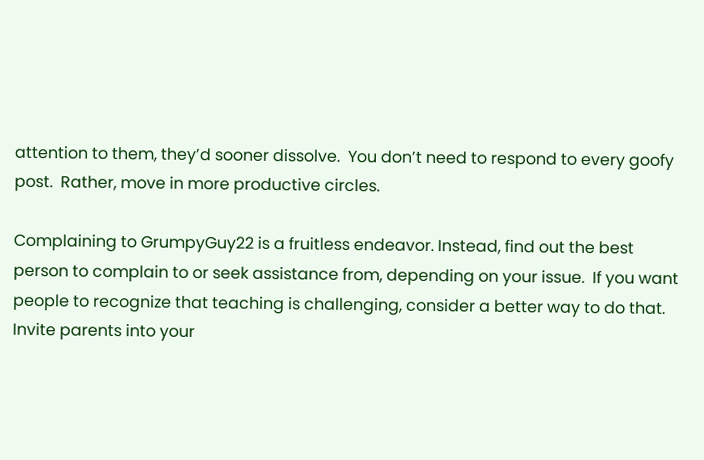attention to them, they’d sooner dissolve.  You don’t need to respond to every goofy post.  Rather, move in more productive circles.

Complaining to GrumpyGuy22 is a fruitless endeavor. Instead, find out the best person to complain to or seek assistance from, depending on your issue.  If you want people to recognize that teaching is challenging, consider a better way to do that.  Invite parents into your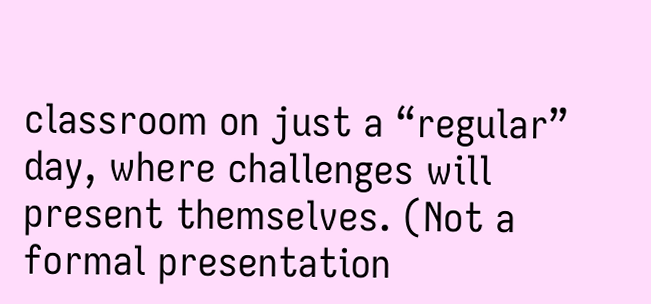classroom on just a “regular” day, where challenges will present themselves. (Not a formal presentation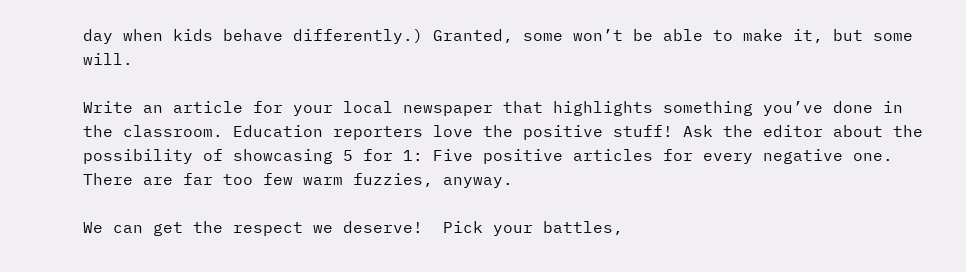day when kids behave differently.) Granted, some won’t be able to make it, but some will.

Write an article for your local newspaper that highlights something you’ve done in the classroom. Education reporters love the positive stuff! Ask the editor about the possibility of showcasing 5 for 1: Five positive articles for every negative one. There are far too few warm fuzzies, anyway.

We can get the respect we deserve!  Pick your battles,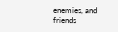enemies, and friends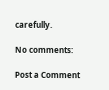carefully.

No comments:

Post a Comment